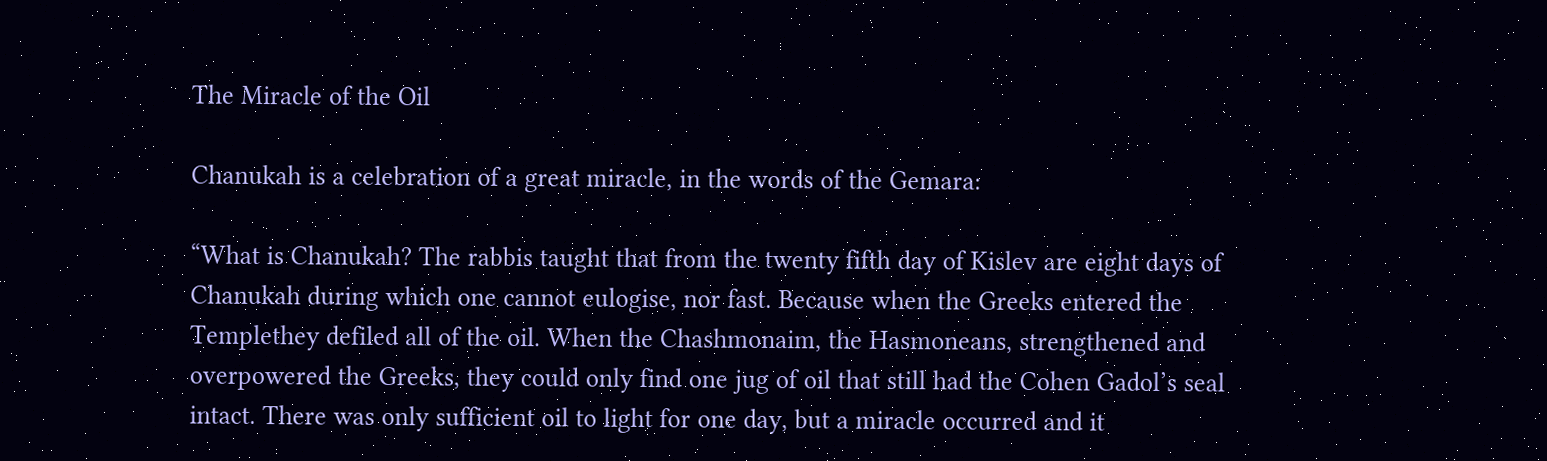The Miracle of the Oil

Chanukah is a celebration of a great miracle, in the words of the Gemara:

“What is Chanukah? The rabbis taught that from the twenty fifth day of Kislev are eight days of Chanukah during which one cannot eulogise, nor fast. Because when the Greeks entered the Templethey defiled all of the oil. When the Chashmonaim, the Hasmoneans, strengthened and overpowered the Greeks, they could only find one jug of oil that still had the Cohen Gadol’s seal intact. There was only sufficient oil to light for one day, but a miracle occurred and it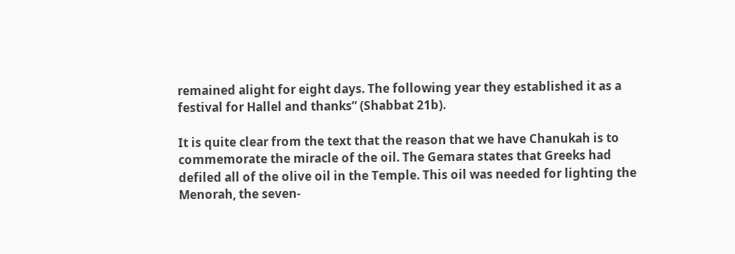remained alight for eight days. The following year they established it as a festival for Hallel and thanks” (Shabbat 21b).

It is quite clear from the text that the reason that we have Chanukah is to commemorate the miracle of the oil. The Gemara states that Greeks had defiled all of the olive oil in the Temple. This oil was needed for lighting the Menorah, the seven-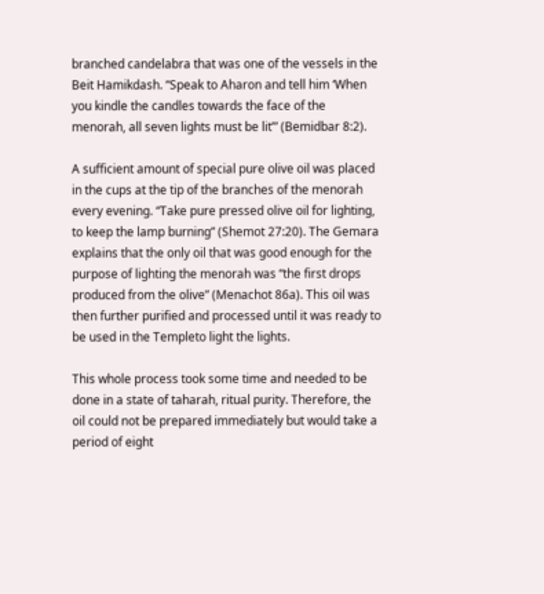branched candelabra that was one of the vessels in the Beit Hamikdash. “Speak to Aharon and tell him ‘When you kindle the candles towards the face of the menorah, all seven lights must be lit’” (Bemidbar 8:2).

A sufficient amount of special pure olive oil was placed in the cups at the tip of the branches of the menorah every evening. “Take pure pressed olive oil for lighting, to keep the lamp burning” (Shemot 27:20). The Gemara explains that the only oil that was good enough for the purpose of lighting the menorah was “the first drops produced from the olive” (Menachot 86a). This oil was then further purified and processed until it was ready to be used in the Templeto light the lights.

This whole process took some time and needed to be done in a state of taharah, ritual purity. Therefore, the oil could not be prepared immediately but would take a period of eight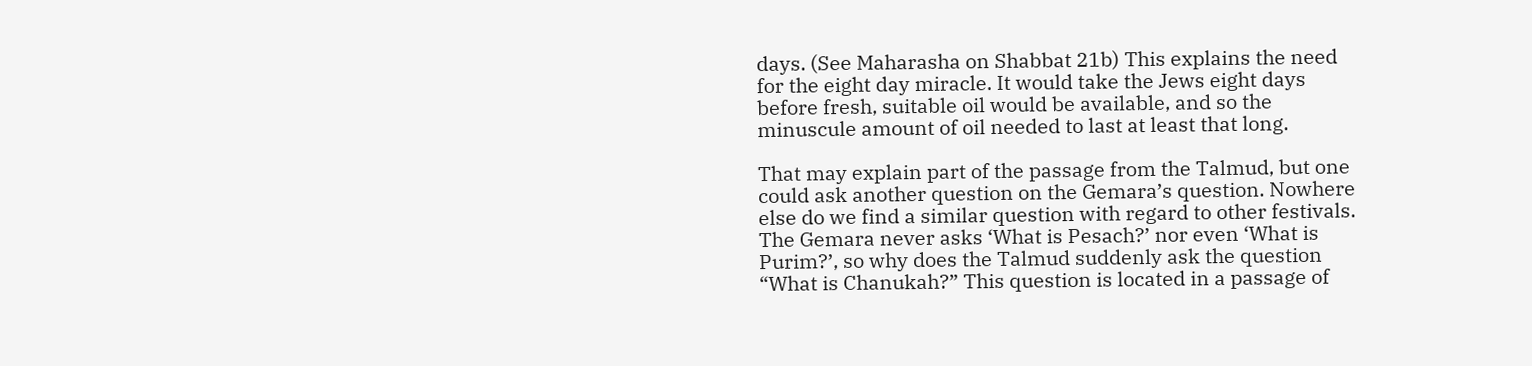days. (See Maharasha on Shabbat 21b) This explains the need for the eight day miracle. It would take the Jews eight days before fresh, suitable oil would be available, and so the minuscule amount of oil needed to last at least that long.

That may explain part of the passage from the Talmud, but one could ask another question on the Gemara’s question. Nowhere else do we find a similar question with regard to other festivals. The Gemara never asks ‘What is Pesach?’ nor even ‘What is Purim?’, so why does the Talmud suddenly ask the question “What is Chanukah?” This question is located in a passage of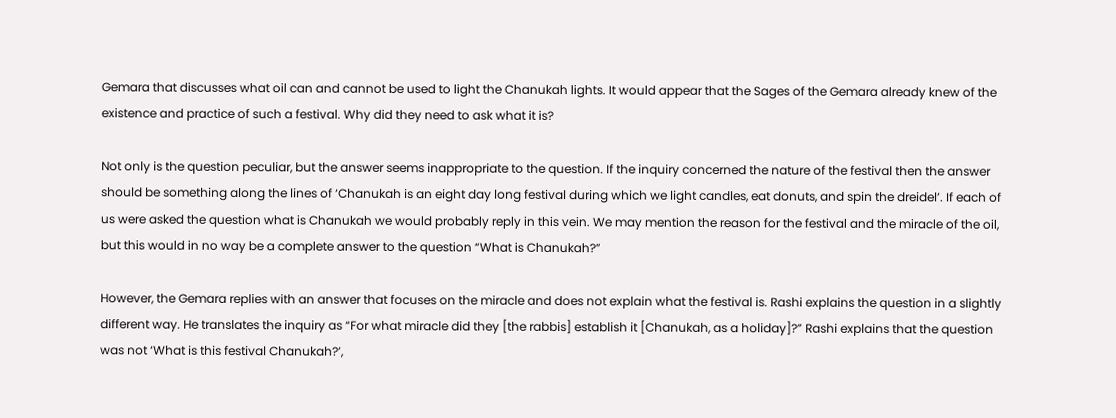Gemara that discusses what oil can and cannot be used to light the Chanukah lights. It would appear that the Sages of the Gemara already knew of the existence and practice of such a festival. Why did they need to ask what it is?

Not only is the question peculiar, but the answer seems inappropriate to the question. If the inquiry concerned the nature of the festival then the answer should be something along the lines of ‘Chanukah is an eight day long festival during which we light candles, eat donuts, and spin the dreidel’. If each of us were asked the question what is Chanukah we would probably reply in this vein. We may mention the reason for the festival and the miracle of the oil, but this would in no way be a complete answer to the question “What is Chanukah?”

However, the Gemara replies with an answer that focuses on the miracle and does not explain what the festival is. Rashi explains the question in a slightly different way. He translates the inquiry as “For what miracle did they [the rabbis] establish it [Chanukah, as a holiday]?” Rashi explains that the question was not ‘What is this festival Chanukah?’,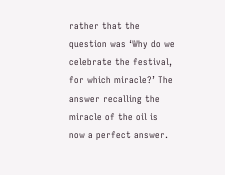rather that the question was ‘Why do we celebrate the festival, for which miracle?’ The answer recalling the miracle of the oil is now a perfect answer.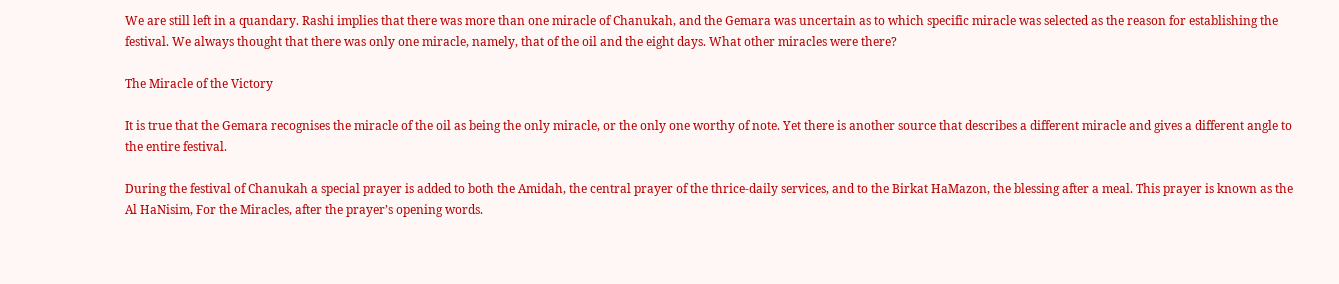We are still left in a quandary. Rashi implies that there was more than one miracle of Chanukah, and the Gemara was uncertain as to which specific miracle was selected as the reason for establishing the festival. We always thought that there was only one miracle, namely, that of the oil and the eight days. What other miracles were there?

The Miracle of the Victory

It is true that the Gemara recognises the miracle of the oil as being the only miracle, or the only one worthy of note. Yet there is another source that describes a different miracle and gives a different angle to the entire festival.

During the festival of Chanukah a special prayer is added to both the Amidah, the central prayer of the thrice-daily services, and to the Birkat HaMazon, the blessing after a meal. This prayer is known as the Al HaNisim, For the Miracles, after the prayer’s opening words.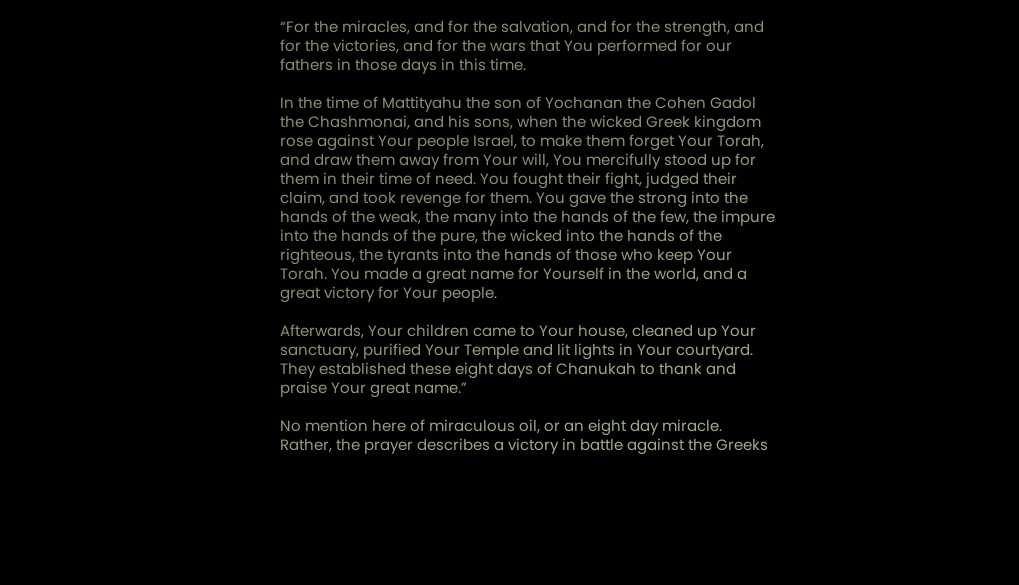“For the miracles, and for the salvation, and for the strength, and for the victories, and for the wars that You performed for our fathers in those days in this time.

In the time of Mattityahu the son of Yochanan the Cohen Gadol the Chashmonai, and his sons, when the wicked Greek kingdom rose against Your people Israel, to make them forget Your Torah, and draw them away from Your will, You mercifully stood up for them in their time of need. You fought their fight, judged their claim, and took revenge for them. You gave the strong into the hands of the weak, the many into the hands of the few, the impure into the hands of the pure, the wicked into the hands of the righteous, the tyrants into the hands of those who keep Your Torah. You made a great name for Yourself in the world, and a great victory for Your people.

Afterwards, Your children came to Your house, cleaned up Your sanctuary, purified Your Temple and lit lights in Your courtyard. They established these eight days of Chanukah to thank and praise Your great name.”

No mention here of miraculous oil, or an eight day miracle. Rather, the prayer describes a victory in battle against the Greeks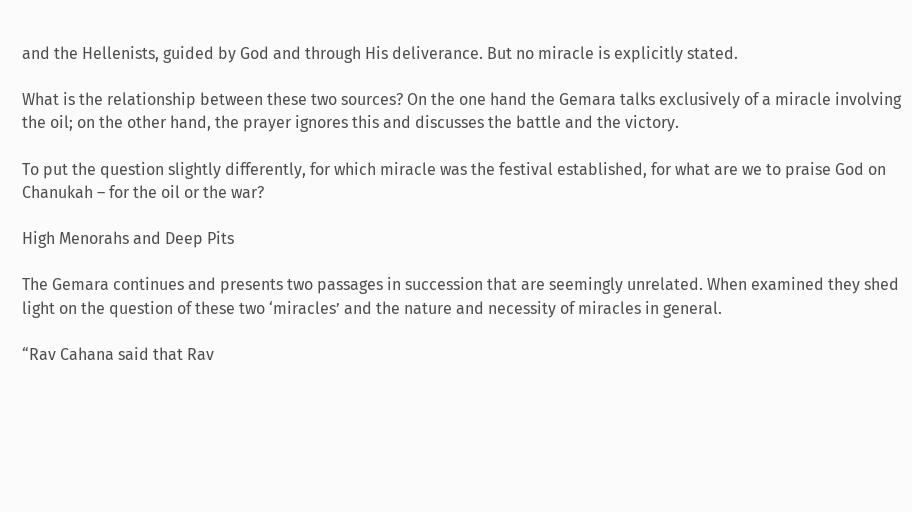and the Hellenists, guided by God and through His deliverance. But no miracle is explicitly stated.

What is the relationship between these two sources? On the one hand the Gemara talks exclusively of a miracle involving the oil; on the other hand, the prayer ignores this and discusses the battle and the victory.

To put the question slightly differently, for which miracle was the festival established, for what are we to praise God on Chanukah – for the oil or the war?

High Menorahs and Deep Pits

The Gemara continues and presents two passages in succession that are seemingly unrelated. When examined they shed light on the question of these two ‘miracles’ and the nature and necessity of miracles in general.

“Rav Cahana said that Rav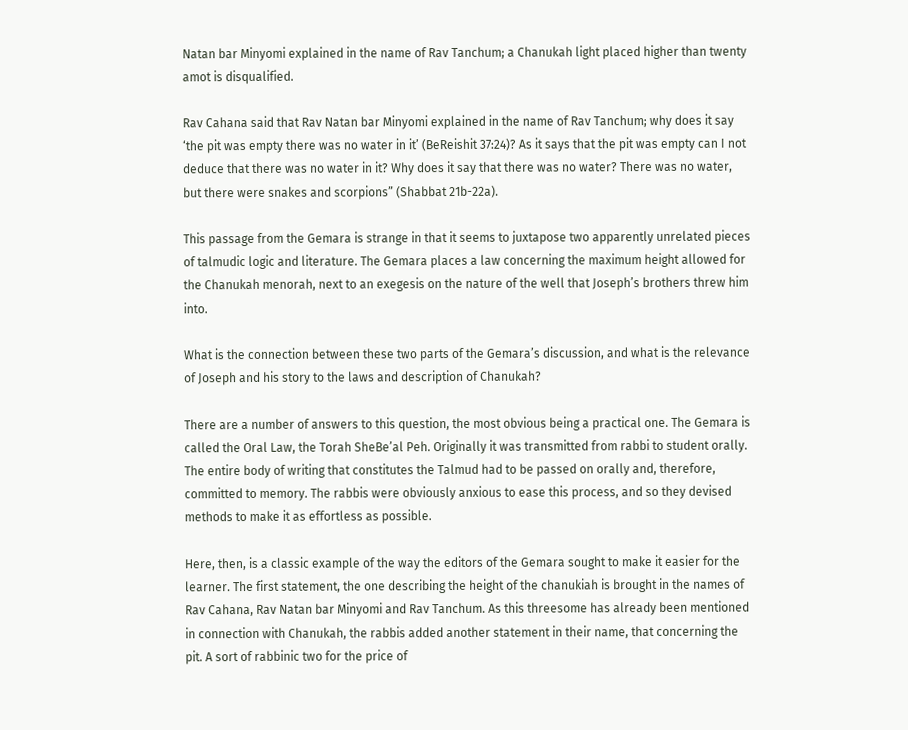Natan bar Minyomi explained in the name of Rav Tanchum; a Chanukah light placed higher than twenty amot is disqualified.

Rav Cahana said that Rav Natan bar Minyomi explained in the name of Rav Tanchum; why does it say ‘the pit was empty there was no water in it’ (BeReishit 37:24)? As it says that the pit was empty can I not deduce that there was no water in it? Why does it say that there was no water? There was no water, but there were snakes and scorpions” (Shabbat 21b-22a).

This passage from the Gemara is strange in that it seems to juxtapose two apparently unrelated pieces of talmudic logic and literature. The Gemara places a law concerning the maximum height allowed for the Chanukah menorah, next to an exegesis on the nature of the well that Joseph’s brothers threw him into.

What is the connection between these two parts of the Gemara’s discussion, and what is the relevance of Joseph and his story to the laws and description of Chanukah?

There are a number of answers to this question, the most obvious being a practical one. The Gemara is called the Oral Law, the Torah SheBe’al Peh. Originally it was transmitted from rabbi to student orally. The entire body of writing that constitutes the Talmud had to be passed on orally and, therefore, committed to memory. The rabbis were obviously anxious to ease this process, and so they devised methods to make it as effortless as possible.

Here, then, is a classic example of the way the editors of the Gemara sought to make it easier for the learner. The first statement, the one describing the height of the chanukiah is brought in the names of Rav Cahana, Rav Natan bar Minyomi and Rav Tanchum. As this threesome has already been mentioned in connection with Chanukah, the rabbis added another statement in their name, that concerning the pit. A sort of rabbinic two for the price of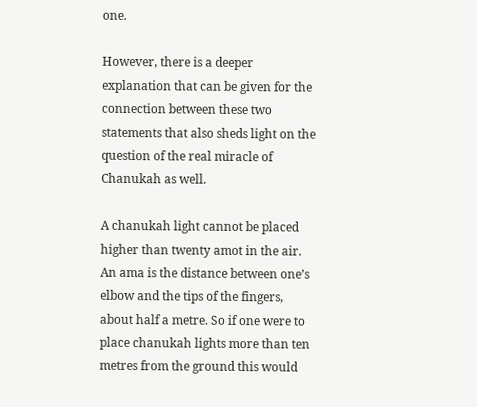one.

However, there is a deeper explanation that can be given for the connection between these two statements that also sheds light on the question of the real miracle of Chanukah as well.

A chanukah light cannot be placed higher than twenty amot in the air. An ama is the distance between one’s elbow and the tips of the fingers, about half a metre. So if one were to place chanukah lights more than ten metres from the ground this would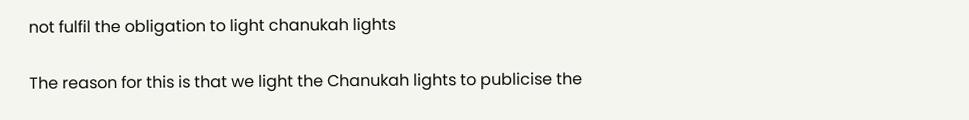not fulfil the obligation to light chanukah lights

The reason for this is that we light the Chanukah lights to publicise the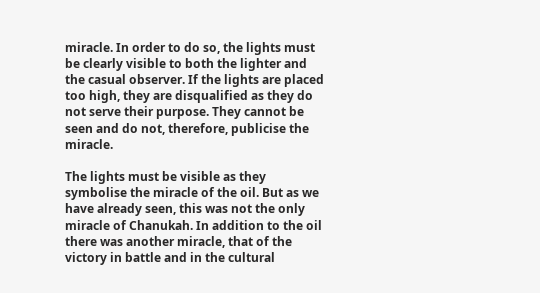miracle. In order to do so, the lights must be clearly visible to both the lighter and the casual observer. If the lights are placed too high, they are disqualified as they do not serve their purpose. They cannot be seen and do not, therefore, publicise the miracle.

The lights must be visible as they symbolise the miracle of the oil. But as we have already seen, this was not the only miracle of Chanukah. In addition to the oil there was another miracle, that of the victory in battle and in the cultural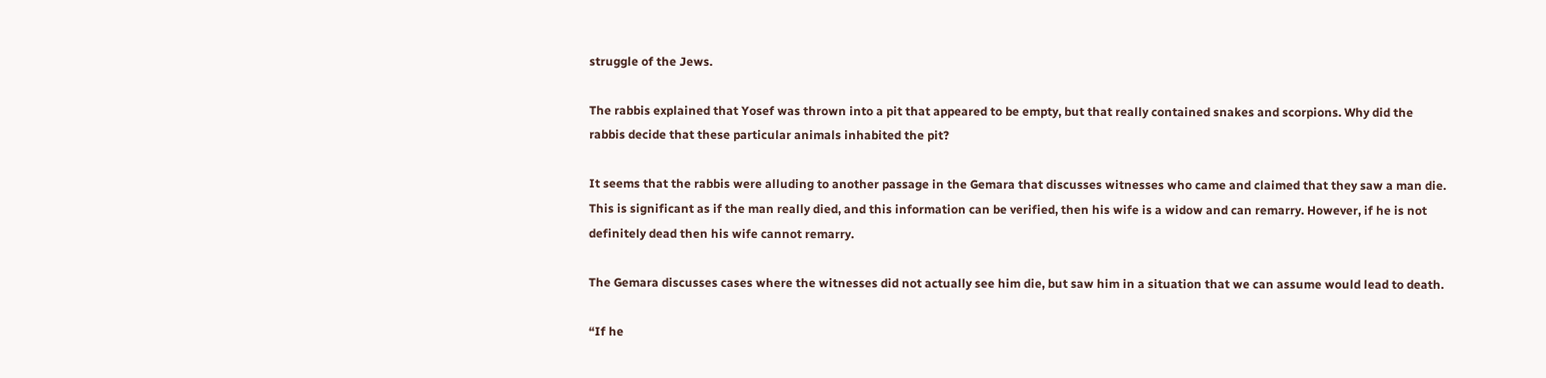struggle of the Jews.

The rabbis explained that Yosef was thrown into a pit that appeared to be empty, but that really contained snakes and scorpions. Why did the rabbis decide that these particular animals inhabited the pit?

It seems that the rabbis were alluding to another passage in the Gemara that discusses witnesses who came and claimed that they saw a man die. This is significant as if the man really died, and this information can be verified, then his wife is a widow and can remarry. However, if he is not definitely dead then his wife cannot remarry.

The Gemara discusses cases where the witnesses did not actually see him die, but saw him in a situation that we can assume would lead to death.

“If he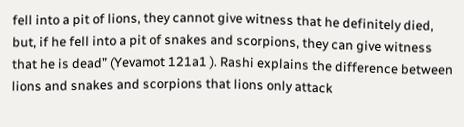fell into a pit of lions, they cannot give witness that he definitely died, but, if he fell into a pit of snakes and scorpions, they can give witness that he is dead” (Yevamot 121a1 ). Rashi explains the difference between lions and snakes and scorpions that lions only attack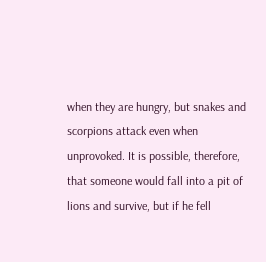when they are hungry, but snakes and scorpions attack even when unprovoked. It is possible, therefore, that someone would fall into a pit of lions and survive, but if he fell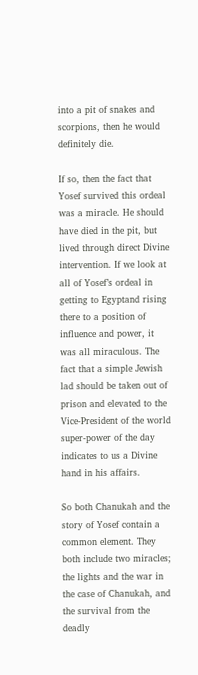into a pit of snakes and scorpions, then he would definitely die.

If so, then the fact that Yosef survived this ordeal was a miracle. He should have died in the pit, but lived through direct Divine intervention. If we look at all of Yosef’s ordeal in getting to Egyptand rising there to a position of influence and power, it was all miraculous. The fact that a simple Jewish lad should be taken out of prison and elevated to the Vice-President of the world super-power of the day indicates to us a Divine hand in his affairs.

So both Chanukah and the story of Yosef contain a common element. They both include two miracles; the lights and the war in the case of Chanukah, and the survival from the deadly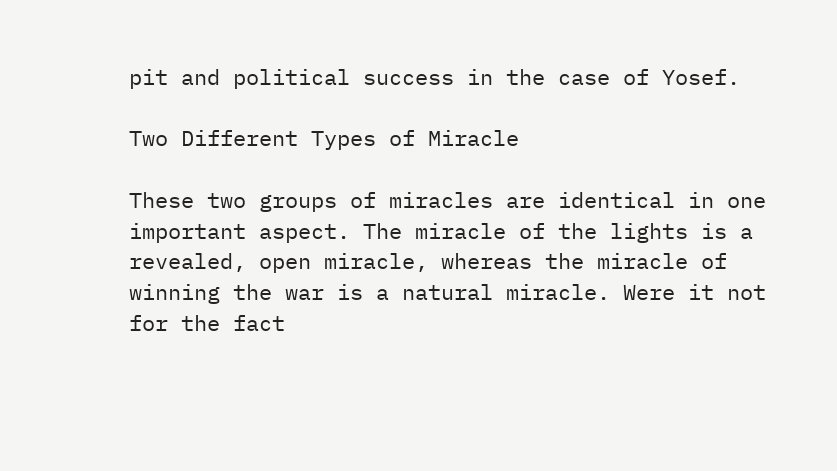pit and political success in the case of Yosef.

Two Different Types of Miracle

These two groups of miracles are identical in one important aspect. The miracle of the lights is a revealed, open miracle, whereas the miracle of winning the war is a natural miracle. Were it not for the fact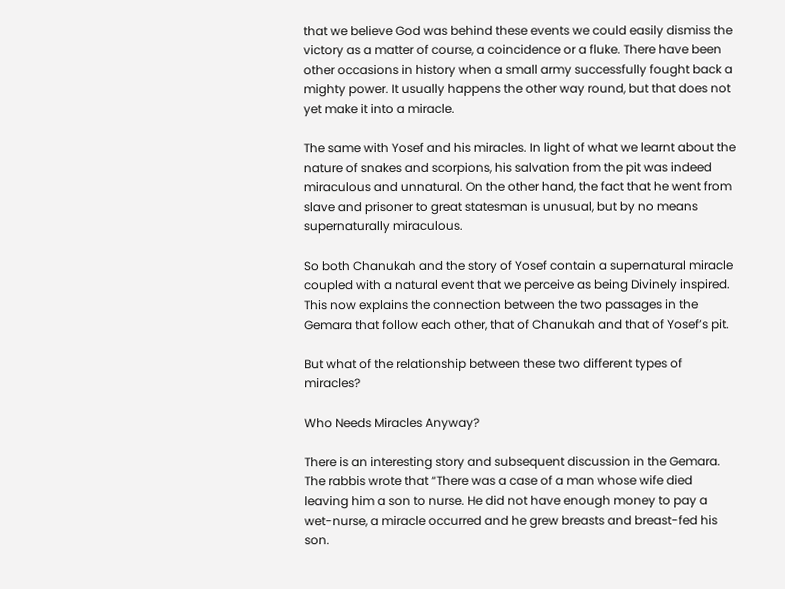that we believe God was behind these events we could easily dismiss the victory as a matter of course, a coincidence or a fluke. There have been other occasions in history when a small army successfully fought back a mighty power. It usually happens the other way round, but that does not yet make it into a miracle.

The same with Yosef and his miracles. In light of what we learnt about the nature of snakes and scorpions, his salvation from the pit was indeed miraculous and unnatural. On the other hand, the fact that he went from slave and prisoner to great statesman is unusual, but by no means supernaturally miraculous.

So both Chanukah and the story of Yosef contain a supernatural miracle coupled with a natural event that we perceive as being Divinely inspired. This now explains the connection between the two passages in the Gemara that follow each other, that of Chanukah and that of Yosef’s pit.

But what of the relationship between these two different types of miracles?

Who Needs Miracles Anyway?

There is an interesting story and subsequent discussion in the Gemara. The rabbis wrote that “There was a case of a man whose wife died leaving him a son to nurse. He did not have enough money to pay a wet-nurse, a miracle occurred and he grew breasts and breast-fed his son.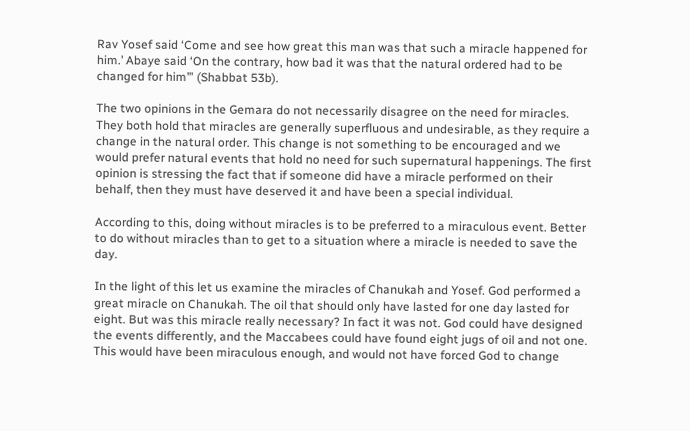Rav Yosef said ‘Come and see how great this man was that such a miracle happened for him.’ Abaye said ‘On the contrary, how bad it was that the natural ordered had to be changed for him’” (Shabbat 53b).

The two opinions in the Gemara do not necessarily disagree on the need for miracles. They both hold that miracles are generally superfluous and undesirable, as they require a change in the natural order. This change is not something to be encouraged and we would prefer natural events that hold no need for such supernatural happenings. The first opinion is stressing the fact that if someone did have a miracle performed on their behalf, then they must have deserved it and have been a special individual.

According to this, doing without miracles is to be preferred to a miraculous event. Better to do without miracles than to get to a situation where a miracle is needed to save the day.

In the light of this let us examine the miracles of Chanukah and Yosef. God performed a great miracle on Chanukah. The oil that should only have lasted for one day lasted for eight. But was this miracle really necessary? In fact it was not. God could have designed the events differently, and the Maccabees could have found eight jugs of oil and not one. This would have been miraculous enough, and would not have forced God to change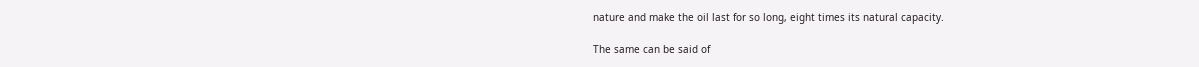nature and make the oil last for so long, eight times its natural capacity.

The same can be said of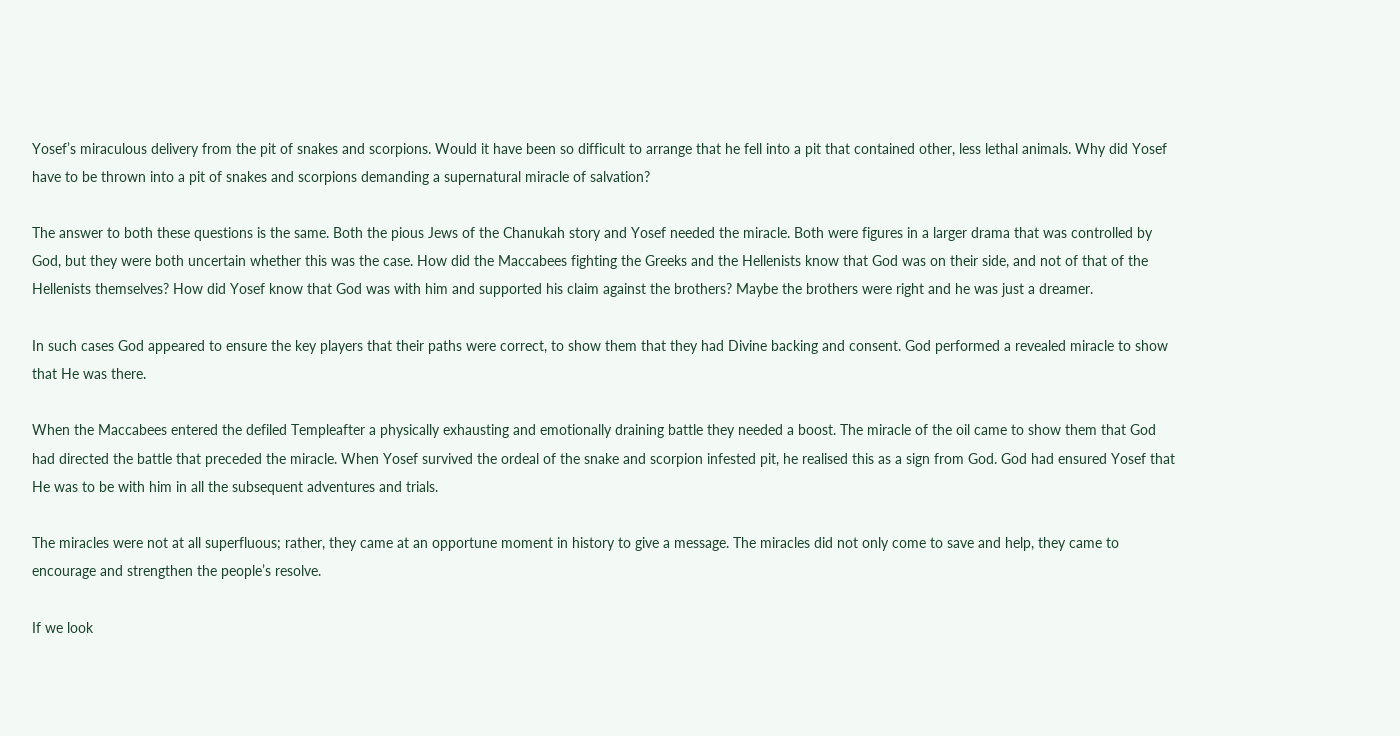Yosef’s miraculous delivery from the pit of snakes and scorpions. Would it have been so difficult to arrange that he fell into a pit that contained other, less lethal animals. Why did Yosef have to be thrown into a pit of snakes and scorpions demanding a supernatural miracle of salvation?

The answer to both these questions is the same. Both the pious Jews of the Chanukah story and Yosef needed the miracle. Both were figures in a larger drama that was controlled by God, but they were both uncertain whether this was the case. How did the Maccabees fighting the Greeks and the Hellenists know that God was on their side, and not of that of the Hellenists themselves? How did Yosef know that God was with him and supported his claim against the brothers? Maybe the brothers were right and he was just a dreamer.

In such cases God appeared to ensure the key players that their paths were correct, to show them that they had Divine backing and consent. God performed a revealed miracle to show that He was there.

When the Maccabees entered the defiled Templeafter a physically exhausting and emotionally draining battle they needed a boost. The miracle of the oil came to show them that God had directed the battle that preceded the miracle. When Yosef survived the ordeal of the snake and scorpion infested pit, he realised this as a sign from God. God had ensured Yosef that He was to be with him in all the subsequent adventures and trials.

The miracles were not at all superfluous; rather, they came at an opportune moment in history to give a message. The miracles did not only come to save and help, they came to encourage and strengthen the people’s resolve.

If we look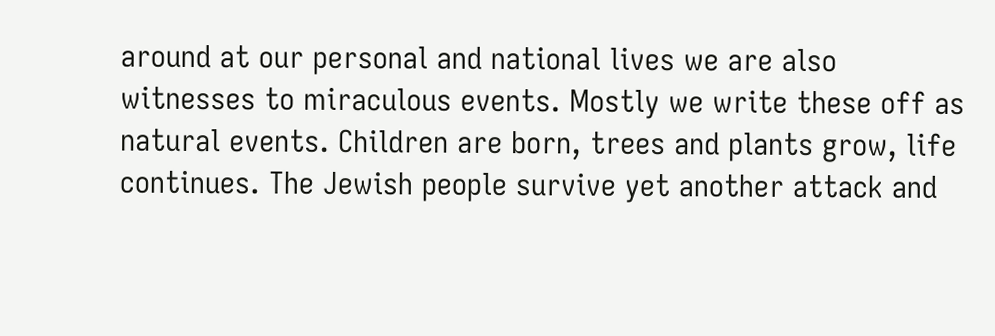around at our personal and national lives we are also witnesses to miraculous events. Mostly we write these off as natural events. Children are born, trees and plants grow, life continues. The Jewish people survive yet another attack and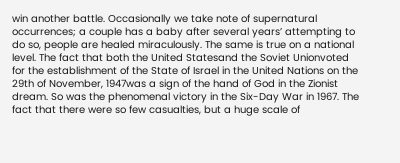win another battle. Occasionally we take note of supernatural occurrences; a couple has a baby after several years’ attempting to do so, people are healed miraculously. The same is true on a national level. The fact that both the United Statesand the Soviet Unionvoted for the establishment of the State of Israel in the United Nations on the 29th of November, 1947was a sign of the hand of God in the Zionist dream. So was the phenomenal victory in the Six-Day War in 1967. The fact that there were so few casualties, but a huge scale of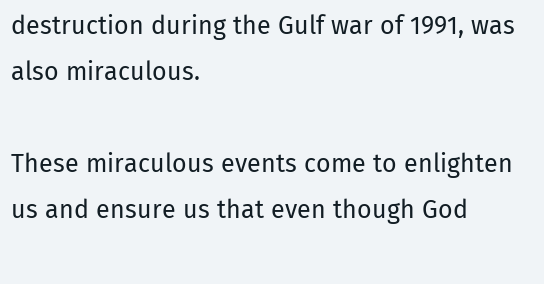destruction during the Gulf war of 1991, was also miraculous.

These miraculous events come to enlighten us and ensure us that even though God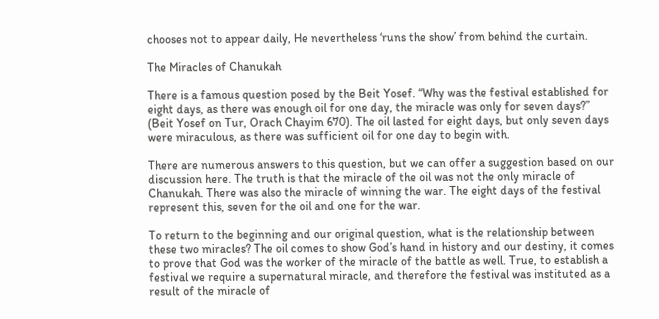chooses not to appear daily, He nevertheless ‘runs the show’ from behind the curtain.

The Miracles of Chanukah

There is a famous question posed by the Beit Yosef. “Why was the festival established for eight days, as there was enough oil for one day, the miracle was only for seven days?” (Beit Yosef on Tur, Orach Chayim 670). The oil lasted for eight days, but only seven days were miraculous, as there was sufficient oil for one day to begin with.

There are numerous answers to this question, but we can offer a suggestion based on our discussion here. The truth is that the miracle of the oil was not the only miracle of Chanukah. There was also the miracle of winning the war. The eight days of the festival represent this, seven for the oil and one for the war.

To return to the beginning and our original question, what is the relationship between these two miracles? The oil comes to show God’s hand in history and our destiny, it comes to prove that God was the worker of the miracle of the battle as well. True, to establish a festival we require a supernatural miracle, and therefore the festival was instituted as a result of the miracle of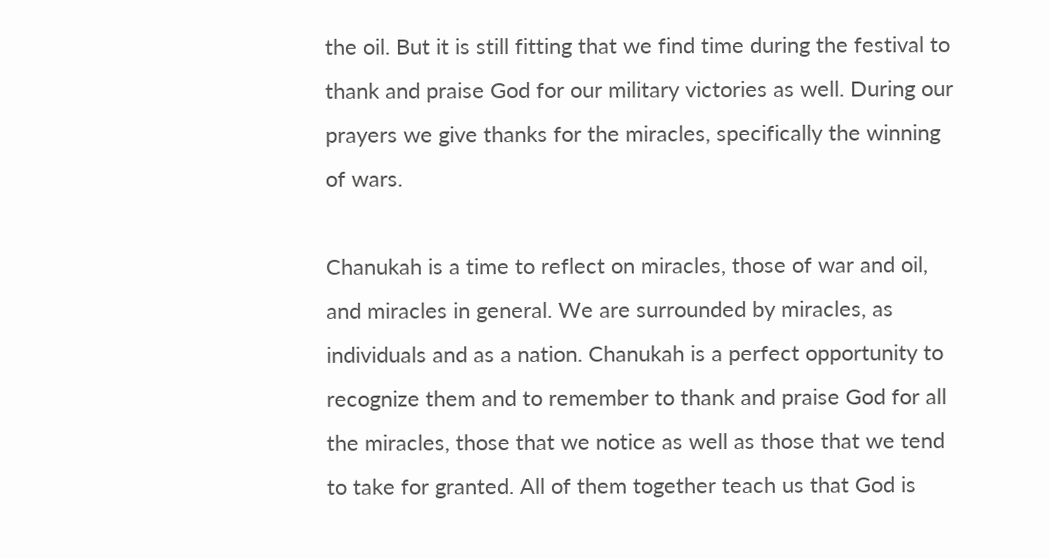the oil. But it is still fitting that we find time during the festival to thank and praise God for our military victories as well. During our prayers we give thanks for the miracles, specifically the winning of wars.

Chanukah is a time to reflect on miracles, those of war and oil, and miracles in general. We are surrounded by miracles, as individuals and as a nation. Chanukah is a perfect opportunity to recognize them and to remember to thank and praise God for all the miracles, those that we notice as well as those that we tend to take for granted. All of them together teach us that God is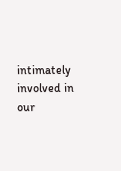intimately involved in our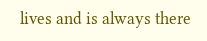lives and is always there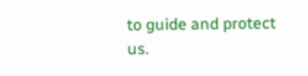to guide and protect us.